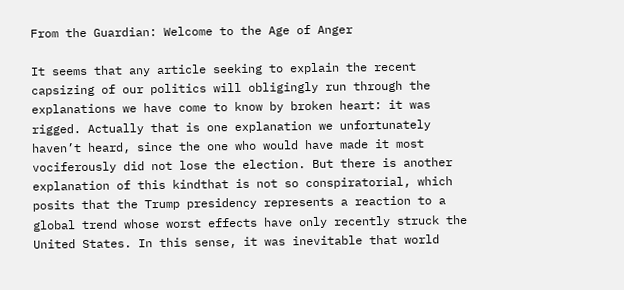From the Guardian: Welcome to the Age of Anger

It seems that any article seeking to explain the recent capsizing of our politics will obligingly run through the explanations we have come to know by broken heart: it was rigged. Actually that is one explanation we unfortunately haven’t heard, since the one who would have made it most vociferously did not lose the election. But there is another explanation of this kindthat is not so conspiratorial, which posits that the Trump presidency represents a reaction to a global trend whose worst effects have only recently struck the United States. In this sense, it was inevitable that world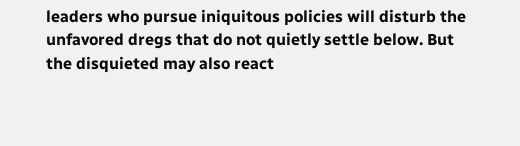leaders who pursue iniquitous policies will disturb the unfavored dregs that do not quietly settle below. But the disquieted may also react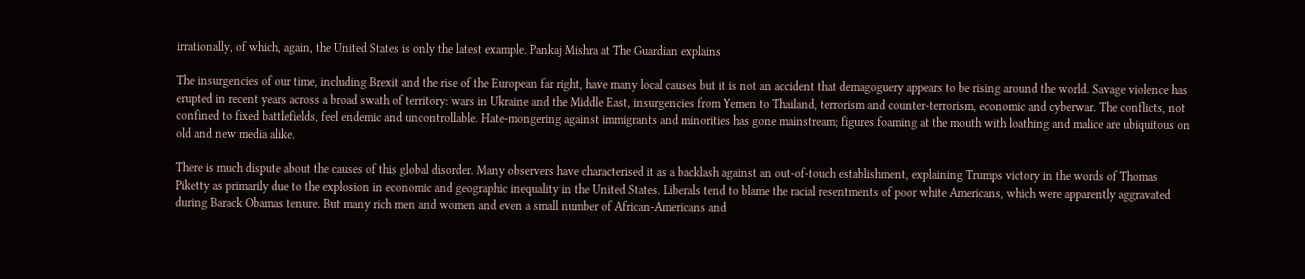irrationally, of which, again, the United States is only the latest example. Pankaj Mishra at The Guardian explains

The insurgencies of our time, including Brexit and the rise of the European far right, have many local causes but it is not an accident that demagoguery appears to be rising around the world. Savage violence has erupted in recent years across a broad swath of territory: wars in Ukraine and the Middle East, insurgencies from Yemen to Thailand, terrorism and counter-terrorism, economic and cyberwar. The conflicts, not confined to fixed battlefields, feel endemic and uncontrollable. Hate-mongering against immigrants and minorities has gone mainstream; figures foaming at the mouth with loathing and malice are ubiquitous on old and new media alike.

There is much dispute about the causes of this global disorder. Many observers have characterised it as a backlash against an out-of-touch establishment, explaining Trumps victory in the words of Thomas Piketty as primarily due to the explosion in economic and geographic inequality in the United States. Liberals tend to blame the racial resentments of poor white Americans, which were apparently aggravated during Barack Obamas tenure. But many rich men and women and even a small number of African-Americans and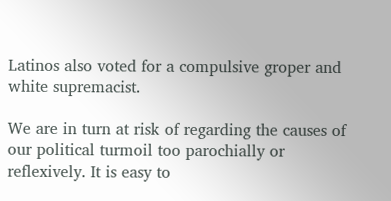Latinos also voted for a compulsive groper and white supremacist.

We are in turn at risk of regarding the causes of our political turmoil too parochially or reflexively. It is easy to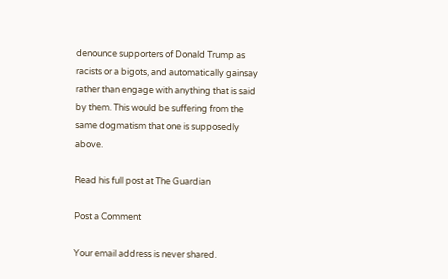denounce supporters of Donald Trump as racists or a bigots, and automatically gainsay rather than engage with anything that is said by them. This would be suffering from the same dogmatism that one is supposedly above.

Read his full post at The Guardian

Post a Comment

Your email address is never shared.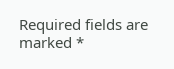Required fields are marked *